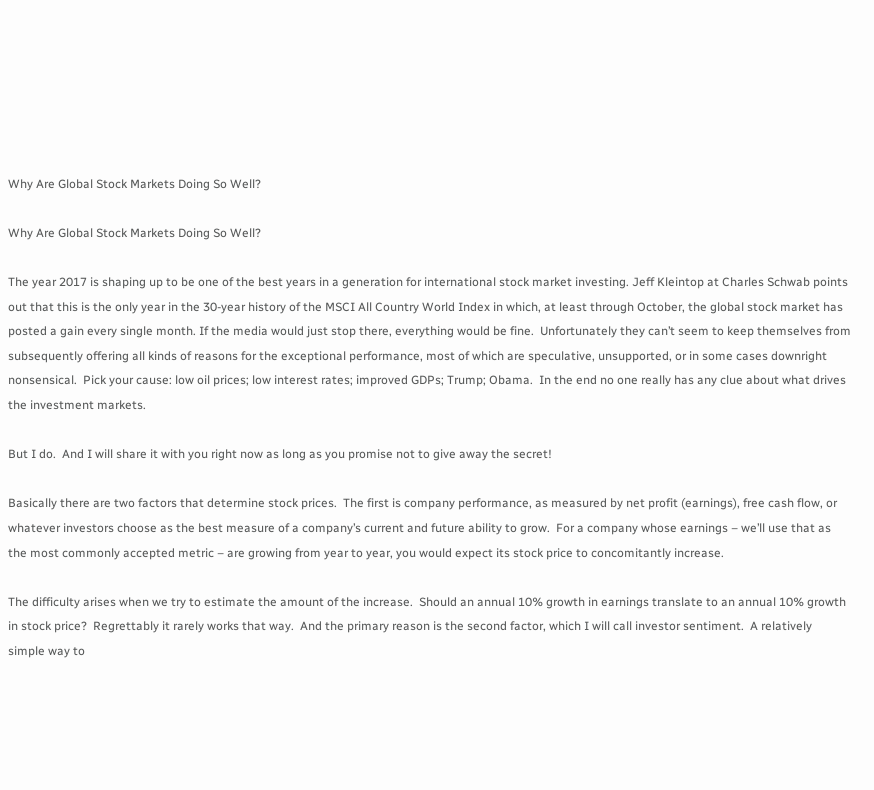Why Are Global Stock Markets Doing So Well?

Why Are Global Stock Markets Doing So Well?

The year 2017 is shaping up to be one of the best years in a generation for international stock market investing. Jeff Kleintop at Charles Schwab points out that this is the only year in the 30-year history of the MSCI All Country World Index in which, at least through October, the global stock market has posted a gain every single month. If the media would just stop there, everything would be fine.  Unfortunately they can’t seem to keep themselves from subsequently offering all kinds of reasons for the exceptional performance, most of which are speculative, unsupported, or in some cases downright nonsensical.  Pick your cause: low oil prices; low interest rates; improved GDPs; Trump; Obama.  In the end no one really has any clue about what drives the investment markets.

But I do.  And I will share it with you right now as long as you promise not to give away the secret!

Basically there are two factors that determine stock prices.  The first is company performance, as measured by net profit (earnings), free cash flow, or whatever investors choose as the best measure of a company’s current and future ability to grow.  For a company whose earnings – we’ll use that as the most commonly accepted metric – are growing from year to year, you would expect its stock price to concomitantly increase.

The difficulty arises when we try to estimate the amount of the increase.  Should an annual 10% growth in earnings translate to an annual 10% growth in stock price?  Regrettably it rarely works that way.  And the primary reason is the second factor, which I will call investor sentiment.  A relatively simple way to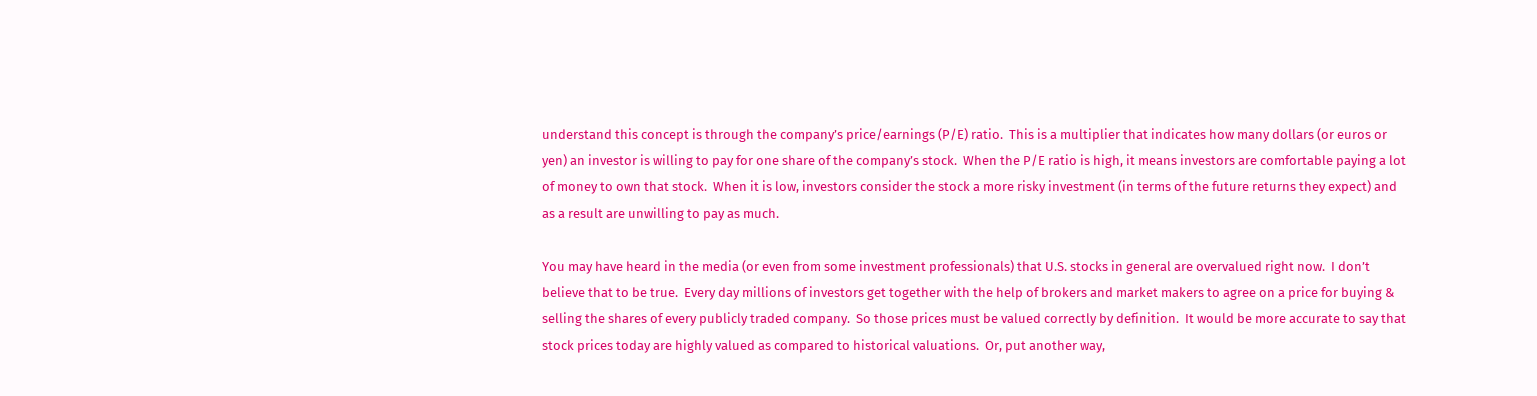understand this concept is through the company’s price/earnings (P/E) ratio.  This is a multiplier that indicates how many dollars (or euros or yen) an investor is willing to pay for one share of the company’s stock.  When the P/E ratio is high, it means investors are comfortable paying a lot of money to own that stock.  When it is low, investors consider the stock a more risky investment (in terms of the future returns they expect) and as a result are unwilling to pay as much.

You may have heard in the media (or even from some investment professionals) that U.S. stocks in general are overvalued right now.  I don’t believe that to be true.  Every day millions of investors get together with the help of brokers and market makers to agree on a price for buying & selling the shares of every publicly traded company.  So those prices must be valued correctly by definition.  It would be more accurate to say that stock prices today are highly valued as compared to historical valuations.  Or, put another way,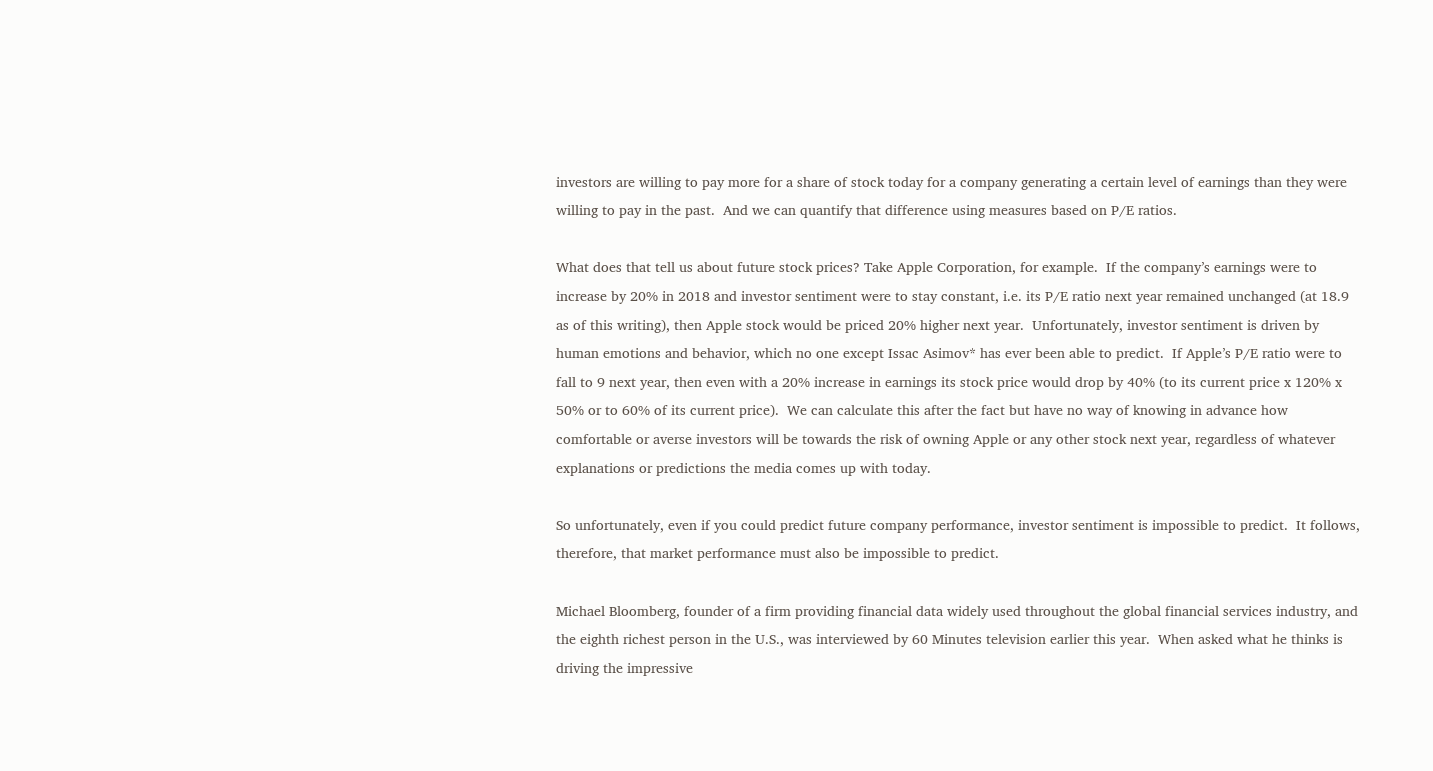investors are willing to pay more for a share of stock today for a company generating a certain level of earnings than they were willing to pay in the past.  And we can quantify that difference using measures based on P/E ratios.

What does that tell us about future stock prices? Take Apple Corporation, for example.  If the company’s earnings were to increase by 20% in 2018 and investor sentiment were to stay constant, i.e. its P/E ratio next year remained unchanged (at 18.9 as of this writing), then Apple stock would be priced 20% higher next year.  Unfortunately, investor sentiment is driven by human emotions and behavior, which no one except Issac Asimov* has ever been able to predict.  If Apple’s P/E ratio were to fall to 9 next year, then even with a 20% increase in earnings its stock price would drop by 40% (to its current price x 120% x 50% or to 60% of its current price).  We can calculate this after the fact but have no way of knowing in advance how comfortable or averse investors will be towards the risk of owning Apple or any other stock next year, regardless of whatever explanations or predictions the media comes up with today.

So unfortunately, even if you could predict future company performance, investor sentiment is impossible to predict.  It follows, therefore, that market performance must also be impossible to predict.

Michael Bloomberg, founder of a firm providing financial data widely used throughout the global financial services industry, and the eighth richest person in the U.S., was interviewed by 60 Minutes television earlier this year.  When asked what he thinks is driving the impressive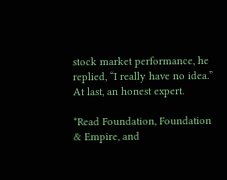stock market performance, he replied, “I really have no idea.”  At last, an honest expert.

*Read Foundation, Foundation & Empire, and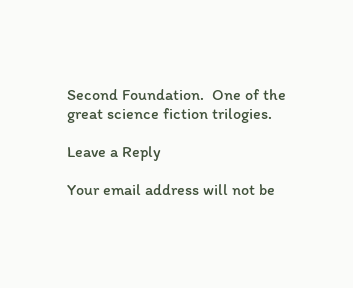Second Foundation.  One of the great science fiction trilogies.

Leave a Reply

Your email address will not be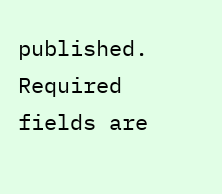published. Required fields are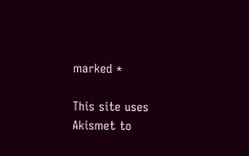marked *

This site uses Akismet to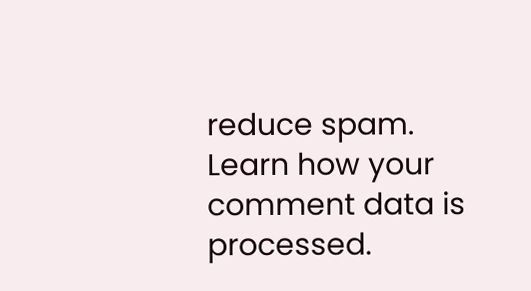reduce spam. Learn how your comment data is processed.